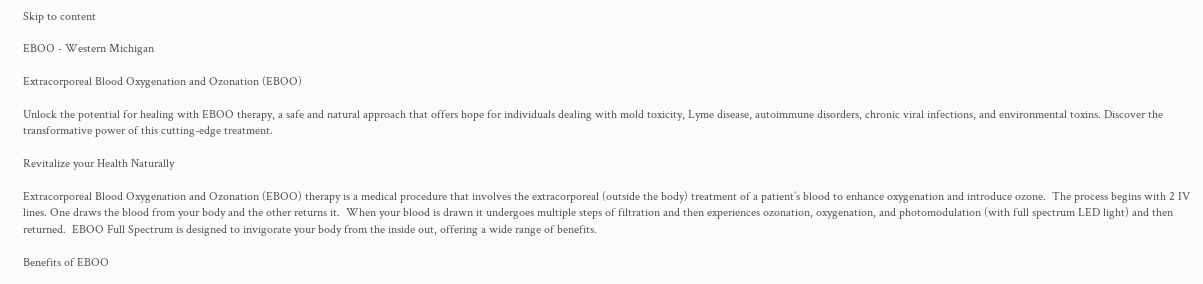Skip to content

EBOO - Western Michigan

Extracorporeal Blood Oxygenation and Ozonation (EBOO)

Unlock the potential for healing with EBOO therapy, a safe and natural approach that offers hope for individuals dealing with mold toxicity, Lyme disease, autoimmune disorders, chronic viral infections, and environmental toxins. Discover the transformative power of this cutting-edge treatment.

Revitalize your Health Naturally

Extracorporeal Blood Oxygenation and Ozonation (EBOO) therapy is a medical procedure that involves the extracorporeal (outside the body) treatment of a patient’s blood to enhance oxygenation and introduce ozone.  The process begins with 2 IV lines. One draws the blood from your body and the other returns it.  When your blood is drawn it undergoes multiple steps of filtration and then experiences ozonation, oxygenation, and photomodulation (with full spectrum LED light) and then returned.  EBOO Full Spectrum is designed to invigorate your body from the inside out, offering a wide range of benefits.

Benefits of EBOO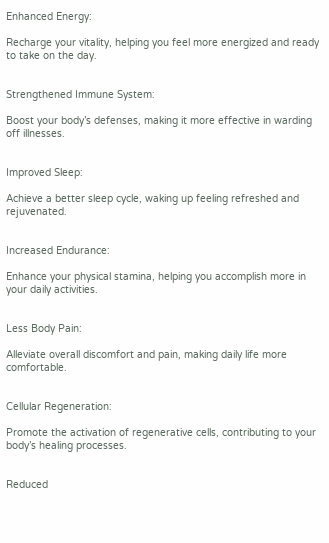Enhanced Energy:

Recharge your vitality, helping you feel more energized and ready to take on the day.


Strengthened Immune System:

Boost your body’s defenses, making it more effective in warding off illnesses.


Improved Sleep:

Achieve a better sleep cycle, waking up feeling refreshed and rejuvenated.


Increased Endurance:

Enhance your physical stamina, helping you accomplish more in your daily activities.


Less Body Pain:

Alleviate overall discomfort and pain, making daily life more comfortable.


Cellular Regeneration:

Promote the activation of regenerative cells, contributing to your body’s healing processes.


Reduced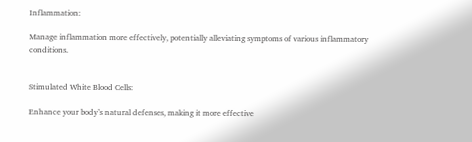Inflammation:

Manage inflammation more effectively, potentially alleviating symptoms of various inflammatory conditions.


Stimulated White Blood Cells:

Enhance your body’s natural defenses, making it more effective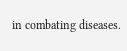in combating diseases.